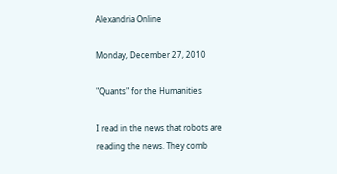Alexandria Online

Monday, December 27, 2010

"Quants" for the Humanities

I read in the news that robots are reading the news. They comb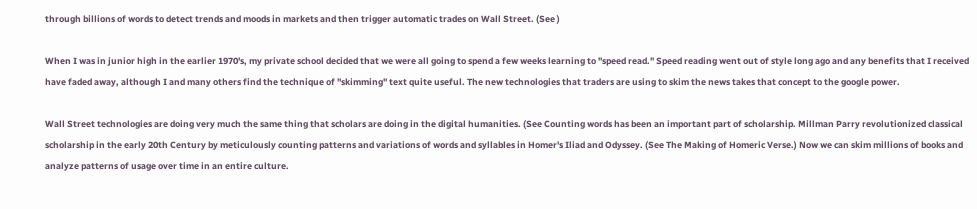through billions of words to detect trends and moods in markets and then trigger automatic trades on Wall Street. (See )

When I was in junior high in the earlier 1970's, my private school decided that we were all going to spend a few weeks learning to "speed read." Speed reading went out of style long ago and any benefits that I received have faded away, although I and many others find the technique of "skimming" text quite useful. The new technologies that traders are using to skim the news takes that concept to the google power.

Wall Street technologies are doing very much the same thing that scholars are doing in the digital humanities. (See Counting words has been an important part of scholarship. Millman Parry revolutionized classical scholarship in the early 20th Century by meticulously counting patterns and variations of words and syllables in Homer's Iliad and Odyssey. (See The Making of Homeric Verse.) Now we can skim millions of books and analyze patterns of usage over time in an entire culture.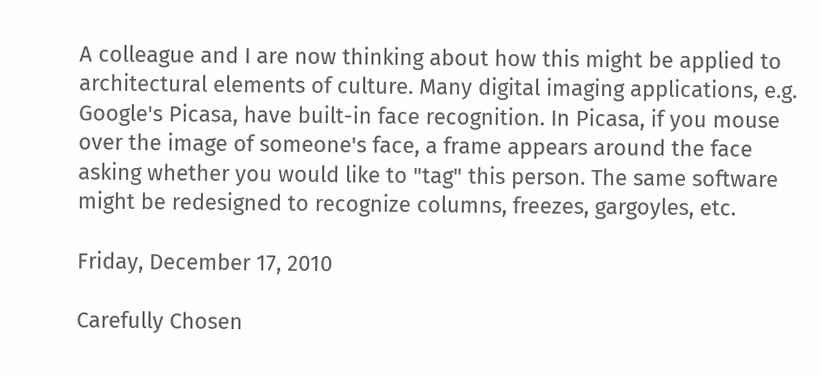A colleague and I are now thinking about how this might be applied to architectural elements of culture. Many digital imaging applications, e.g. Google's Picasa, have built-in face recognition. In Picasa, if you mouse over the image of someone's face, a frame appears around the face asking whether you would like to "tag" this person. The same software might be redesigned to recognize columns, freezes, gargoyles, etc.

Friday, December 17, 2010

Carefully Chosen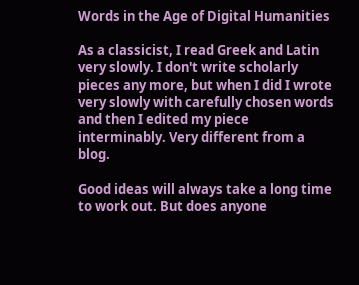Words in the Age of Digital Humanities

As a classicist, I read Greek and Latin very slowly. I don't write scholarly pieces any more, but when I did I wrote very slowly with carefully chosen words and then I edited my piece interminably. Very different from a blog.

Good ideas will always take a long time to work out. But does anyone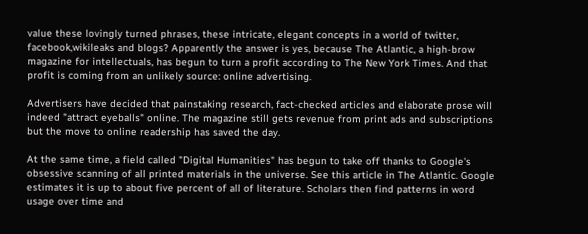value these lovingly turned phrases, these intricate, elegant concepts in a world of twitter, facebook,wikileaks and blogs? Apparently the answer is yes, because The Atlantic, a high-brow magazine for intellectuals, has begun to turn a profit according to The New York Times. And that profit is coming from an unlikely source: online advertising.

Advertisers have decided that painstaking research, fact-checked articles and elaborate prose will indeed "attract eyeballs" online. The magazine still gets revenue from print ads and subscriptions but the move to online readership has saved the day.

At the same time, a field called "Digital Humanities" has begun to take off thanks to Google's obsessive scanning of all printed materials in the universe. See this article in The Atlantic. Google estimates it is up to about five percent of all of literature. Scholars then find patterns in word usage over time and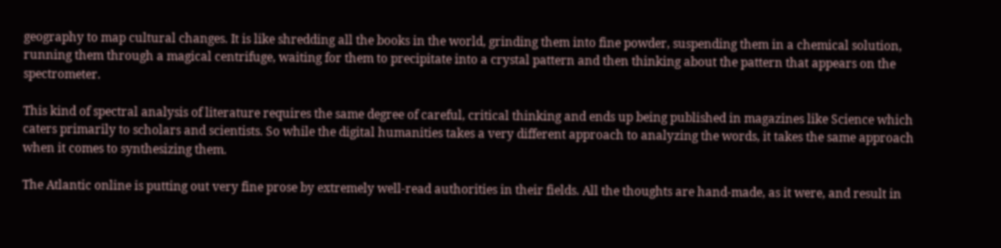geography to map cultural changes. It is like shredding all the books in the world, grinding them into fine powder, suspending them in a chemical solution, running them through a magical centrifuge, waiting for them to precipitate into a crystal pattern and then thinking about the pattern that appears on the spectrometer.

This kind of spectral analysis of literature requires the same degree of careful, critical thinking and ends up being published in magazines like Science which caters primarily to scholars and scientists. So while the digital humanities takes a very different approach to analyzing the words, it takes the same approach when it comes to synthesizing them.

The Atlantic online is putting out very fine prose by extremely well-read authorities in their fields. All the thoughts are hand-made, as it were, and result in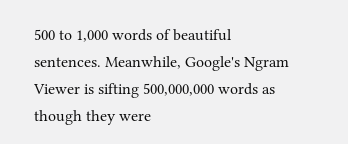500 to 1,000 words of beautiful sentences. Meanwhile, Google's Ngram Viewer is sifting 500,000,000 words as though they were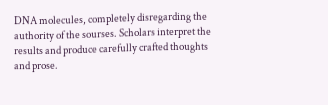DNA molecules, completely disregarding the authority of the sourses. Scholars interpret the results and produce carefully crafted thoughts and prose.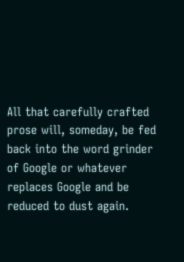All that carefully crafted prose will, someday, be fed back into the word grinder of Google or whatever replaces Google and be reduced to dust again.